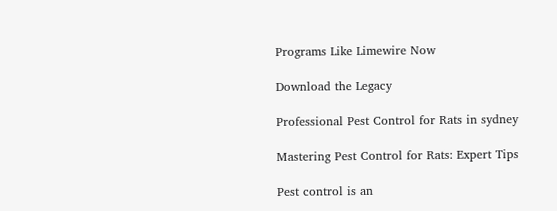Programs Like Limewire Now

Download the Legacy

Professional Pest Control for Rats in sydney

Mastering Pest Control for Rats: Expert Tips

Pest control is an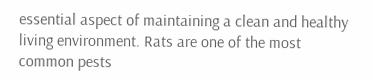essential aspect of maintaining a clean and healthy living environment. Rats are one of the most common pests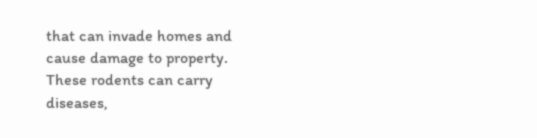that can invade homes and cause damage to property. These rodents can carry diseases,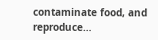contaminate food, and reproduce…